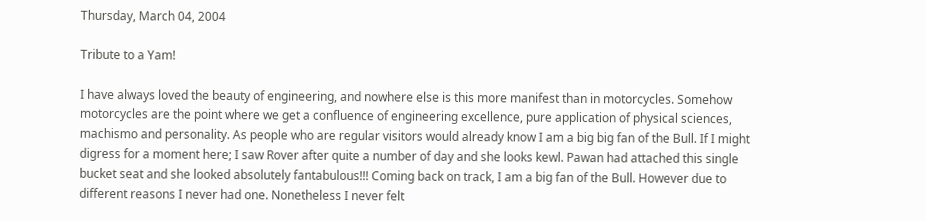Thursday, March 04, 2004

Tribute to a Yam!

I have always loved the beauty of engineering, and nowhere else is this more manifest than in motorcycles. Somehow motorcycles are the point where we get a confluence of engineering excellence, pure application of physical sciences, machismo and personality. As people who are regular visitors would already know I am a big big fan of the Bull. If I might digress for a moment here; I saw Rover after quite a number of day and she looks kewl. Pawan had attached this single bucket seat and she looked absolutely fantabulous!!! Coming back on track, I am a big fan of the Bull. However due to different reasons I never had one. Nonetheless I never felt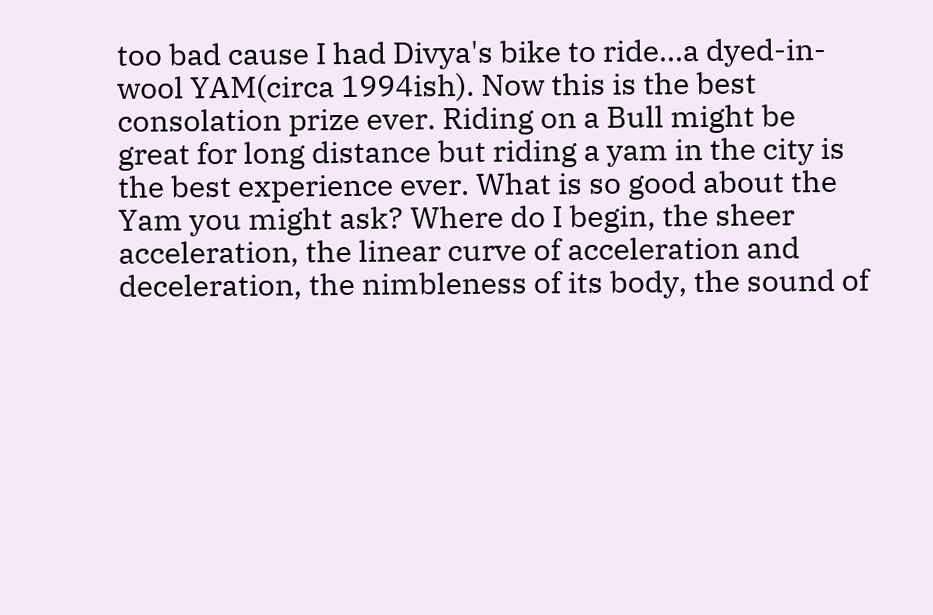too bad cause I had Divya's bike to ride...a dyed-in-wool YAM(circa 1994ish). Now this is the best consolation prize ever. Riding on a Bull might be great for long distance but riding a yam in the city is the best experience ever. What is so good about the Yam you might ask? Where do I begin, the sheer acceleration, the linear curve of acceleration and deceleration, the nimbleness of its body, the sound of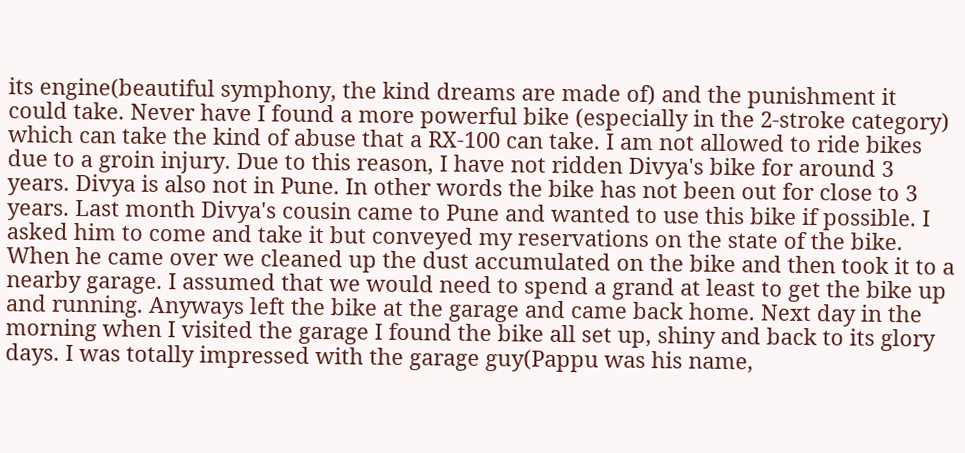its engine(beautiful symphony, the kind dreams are made of) and the punishment it could take. Never have I found a more powerful bike (especially in the 2-stroke category) which can take the kind of abuse that a RX-100 can take. I am not allowed to ride bikes due to a groin injury. Due to this reason, I have not ridden Divya's bike for around 3 years. Divya is also not in Pune. In other words the bike has not been out for close to 3 years. Last month Divya's cousin came to Pune and wanted to use this bike if possible. I asked him to come and take it but conveyed my reservations on the state of the bike. When he came over we cleaned up the dust accumulated on the bike and then took it to a nearby garage. I assumed that we would need to spend a grand at least to get the bike up and running. Anyways left the bike at the garage and came back home. Next day in the morning when I visited the garage I found the bike all set up, shiny and back to its glory days. I was totally impressed with the garage guy(Pappu was his name,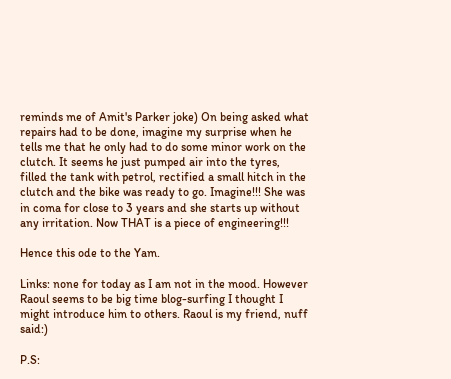reminds me of Amit's Parker joke) On being asked what repairs had to be done, imagine my surprise when he tells me that he only had to do some minor work on the clutch. It seems he just pumped air into the tyres, filled the tank with petrol, rectified a small hitch in the clutch and the bike was ready to go. Imagine!!! She was in coma for close to 3 years and she starts up without any irritation. Now THAT is a piece of engineering!!!

Hence this ode to the Yam.

Links: none for today as I am not in the mood. However Raoul seems to be big time blog-surfing I thought I might introduce him to others. Raoul is my friend, nuff said:)

P.S: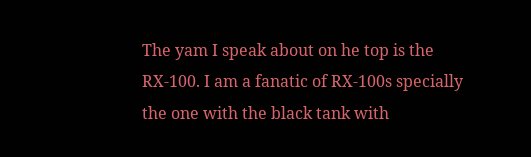The yam I speak about on he top is the RX-100. I am a fanatic of RX-100s specially the one with the black tank with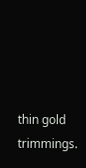thin gold trimmings.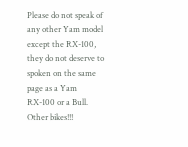Please do not speak of any other Yam model except the RX-100, they do not deserve to spoken on the same page as a Yam RX-100 or a Bull. Other bikes!!!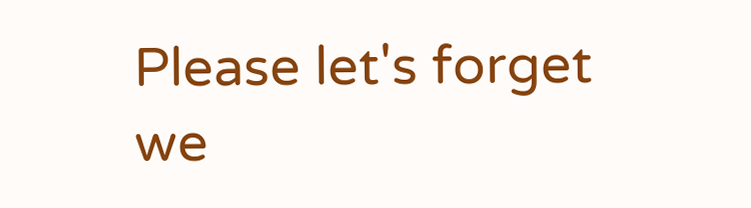Please let's forget we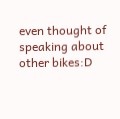even thought of speaking about other bikes:D